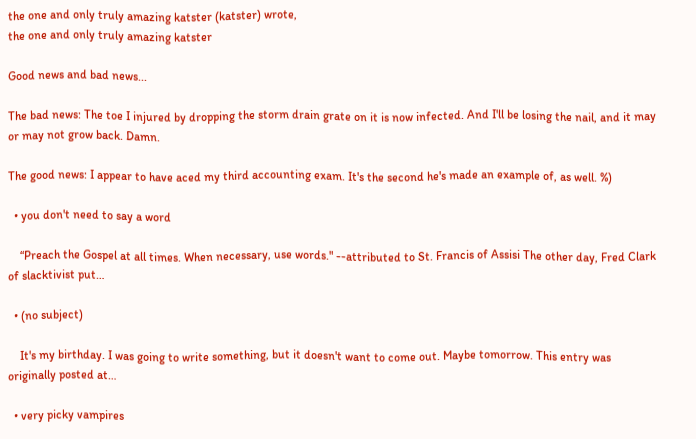the one and only truly amazing katster (katster) wrote,
the one and only truly amazing katster

Good news and bad news...

The bad news: The toe I injured by dropping the storm drain grate on it is now infected. And I'll be losing the nail, and it may or may not grow back. Damn.

The good news: I appear to have aced my third accounting exam. It's the second he's made an example of, as well. %)

  • you don't need to say a word

    “Preach the Gospel at all times. When necessary, use words." --attributed to St. Francis of Assisi The other day, Fred Clark of slacktivist put…

  • (no subject)

    It's my birthday. I was going to write something, but it doesn't want to come out. Maybe tomorrow. This entry was originally posted at…

  • very picky vampires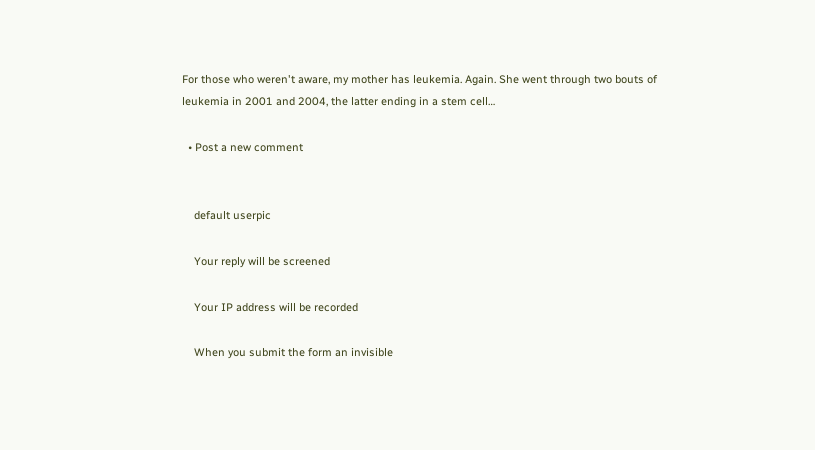For those who weren't aware, my mother has leukemia. Again. She went through two bouts of leukemia in 2001 and 2004, the latter ending in a stem cell…

  • Post a new comment


    default userpic

    Your reply will be screened

    Your IP address will be recorded

    When you submit the form an invisible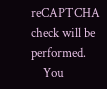reCAPTCHA check will be performed.
    You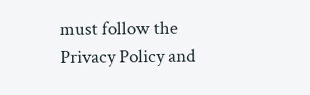must follow the Privacy Policy and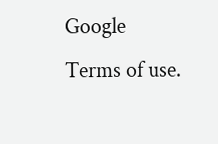Google Terms of use.